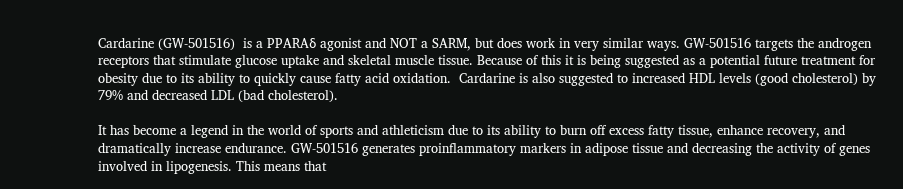Cardarine (GW-501516)  is a PPARAδ agonist and NOT a SARM, but does work in very similar ways. GW-501516 targets the androgen receptors that stimulate glucose uptake and skeletal muscle tissue. Because of this it is being suggested as a potential future treatment for obesity due to its ability to quickly cause fatty acid oxidation.  Cardarine is also suggested to increased HDL levels (good cholesterol) by 79% and decreased LDL (bad cholesterol).

It has become a legend in the world of sports and athleticism due to its ability to burn off excess fatty tissue, enhance recovery, and dramatically increase endurance. GW-501516 generates proinflammatory markers in adipose tissue and decreasing the activity of genes involved in lipogenesis. This means that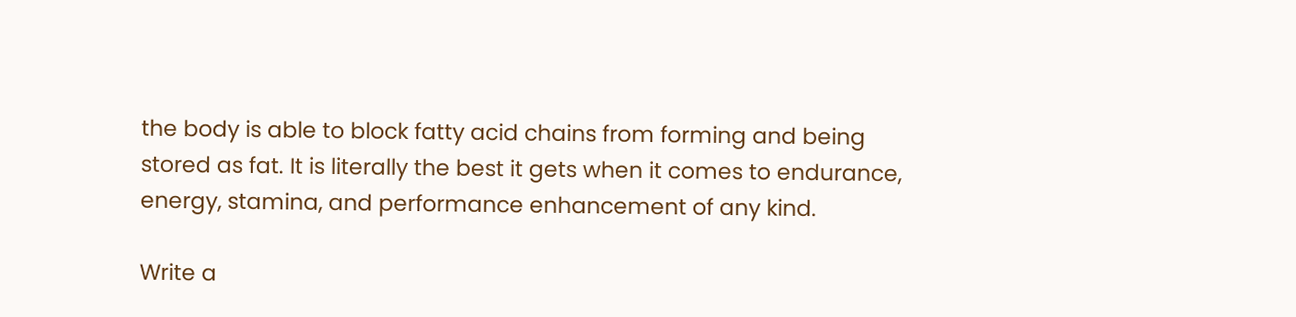the body is able to block fatty acid chains from forming and being stored as fat. It is literally the best it gets when it comes to endurance, energy, stamina, and performance enhancement of any kind.

Write a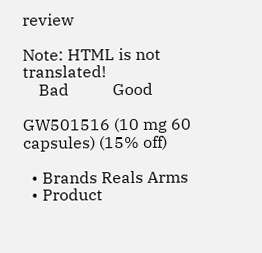review

Note: HTML is not translated!
    Bad           Good

GW501516 (10 mg 60 capsules) (15% off)

  • Brands Reals Arms
  • Product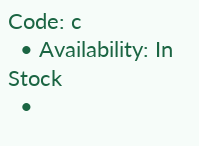Code: c
  • Availability: In Stock
  •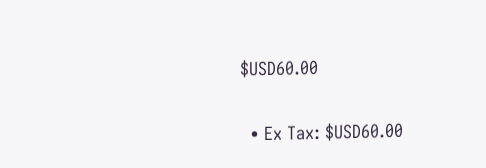$USD60.00

  • Ex Tax: $USD60.00